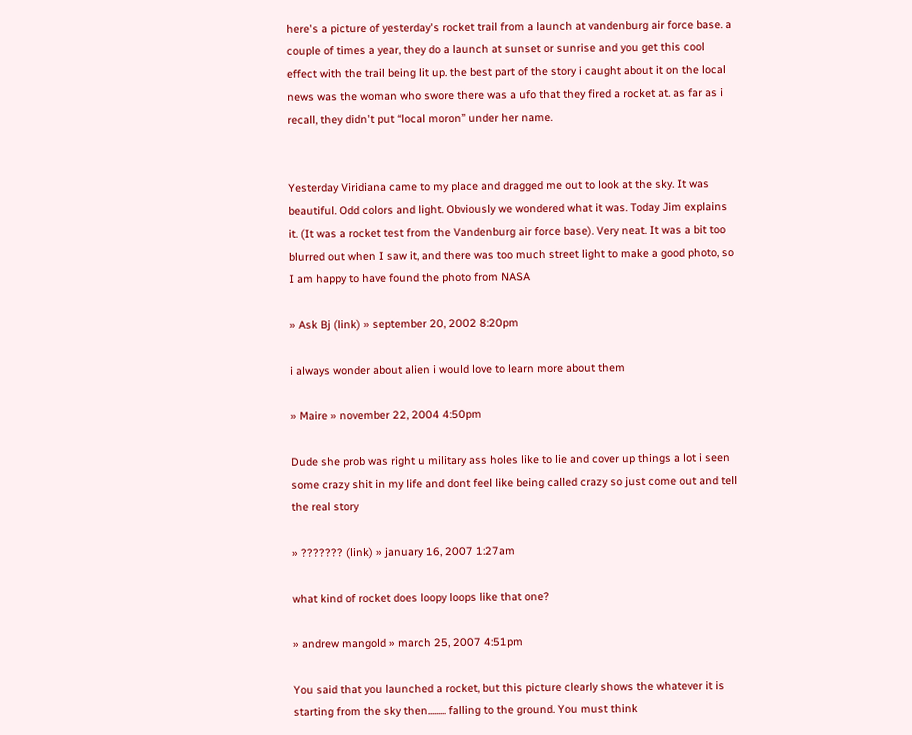here's a picture of yesterday's rocket trail from a launch at vandenburg air force base. a couple of times a year, they do a launch at sunset or sunrise and you get this cool effect with the trail being lit up. the best part of the story i caught about it on the local news was the woman who swore there was a ufo that they fired a rocket at. as far as i recall, they didn't put “local moron” under her name.


Yesterday Viridiana came to my place and dragged me out to look at the sky. It was beautiful. Odd colors and light. Obviously we wondered what it was. Today Jim explains it. (It was a rocket test from the Vandenburg air force base). Very neat. It was a bit too blurred out when I saw it, and there was too much street light to make a good photo, so I am happy to have found the photo from NASA

» Ask Bj (link) » september 20, 2002 8:20pm

i always wonder about alien i would love to learn more about them

» Maire » november 22, 2004 4:50pm

Dude she prob was right u military ass holes like to lie and cover up things a lot i seen some crazy shit in my life and dont feel like being called crazy so just come out and tell the real story

» ??????? (link) » january 16, 2007 1:27am

what kind of rocket does loopy loops like that one?

» andrew mangold » march 25, 2007 4:51pm

You said that you launched a rocket, but this picture clearly shows the whatever it is starting from the sky then......... falling to the ground. You must think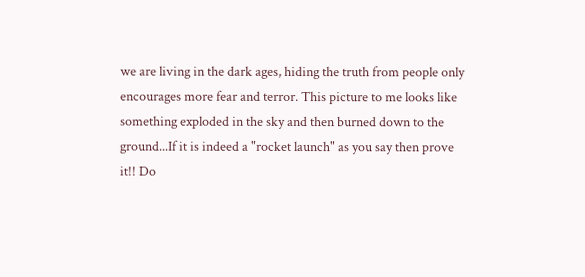we are living in the dark ages, hiding the truth from people only encourages more fear and terror. This picture to me looks like something exploded in the sky and then burned down to the ground...If it is indeed a "rocket launch" as you say then prove it!! Do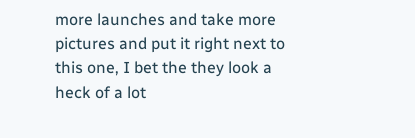more launches and take more pictures and put it right next to this one, I bet the they look a heck of a lot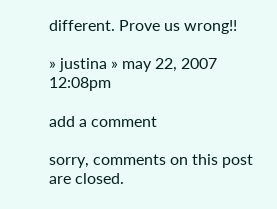different. Prove us wrong!!

» justina » may 22, 2007 12:08pm

add a comment

sorry, comments on this post are closed.